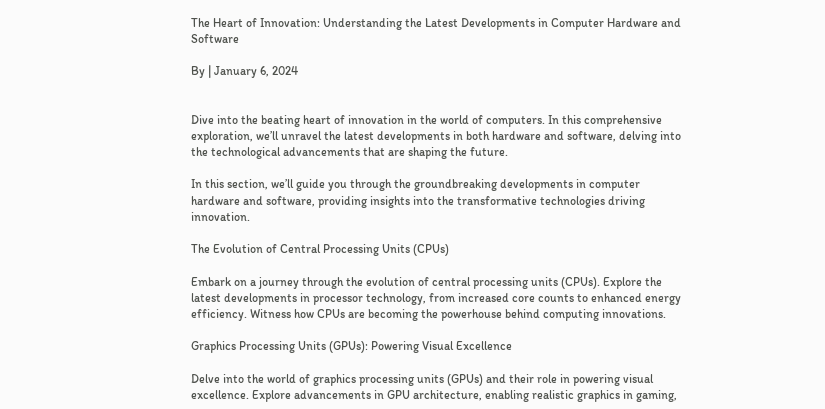The Heart of Innovation: Understanding the Latest Developments in Computer Hardware and Software

By | January 6, 2024


Dive into the beating heart of innovation in the world of computers. In this comprehensive exploration, we’ll unravel the latest developments in both hardware and software, delving into the technological advancements that are shaping the future.

In this section, we’ll guide you through the groundbreaking developments in computer hardware and software, providing insights into the transformative technologies driving innovation.

The Evolution of Central Processing Units (CPUs)

Embark on a journey through the evolution of central processing units (CPUs). Explore the latest developments in processor technology, from increased core counts to enhanced energy efficiency. Witness how CPUs are becoming the powerhouse behind computing innovations.

Graphics Processing Units (GPUs): Powering Visual Excellence

Delve into the world of graphics processing units (GPUs) and their role in powering visual excellence. Explore advancements in GPU architecture, enabling realistic graphics in gaming,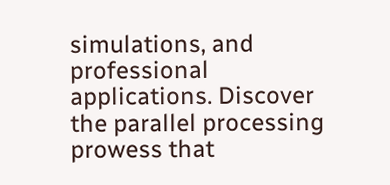simulations, and professional applications. Discover the parallel processing prowess that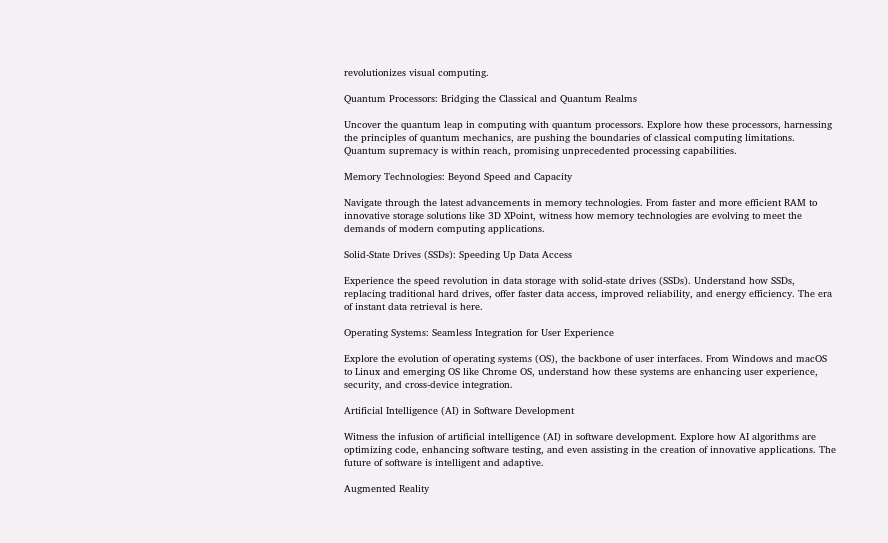revolutionizes visual computing.

Quantum Processors: Bridging the Classical and Quantum Realms

Uncover the quantum leap in computing with quantum processors. Explore how these processors, harnessing the principles of quantum mechanics, are pushing the boundaries of classical computing limitations. Quantum supremacy is within reach, promising unprecedented processing capabilities.

Memory Technologies: Beyond Speed and Capacity

Navigate through the latest advancements in memory technologies. From faster and more efficient RAM to innovative storage solutions like 3D XPoint, witness how memory technologies are evolving to meet the demands of modern computing applications.

Solid-State Drives (SSDs): Speeding Up Data Access

Experience the speed revolution in data storage with solid-state drives (SSDs). Understand how SSDs, replacing traditional hard drives, offer faster data access, improved reliability, and energy efficiency. The era of instant data retrieval is here.

Operating Systems: Seamless Integration for User Experience

Explore the evolution of operating systems (OS), the backbone of user interfaces. From Windows and macOS to Linux and emerging OS like Chrome OS, understand how these systems are enhancing user experience, security, and cross-device integration.

Artificial Intelligence (AI) in Software Development

Witness the infusion of artificial intelligence (AI) in software development. Explore how AI algorithms are optimizing code, enhancing software testing, and even assisting in the creation of innovative applications. The future of software is intelligent and adaptive.

Augmented Reality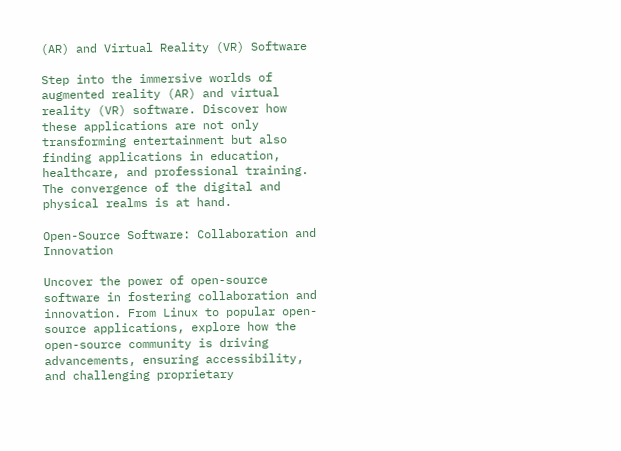(AR) and Virtual Reality (VR) Software

Step into the immersive worlds of augmented reality (AR) and virtual reality (VR) software. Discover how these applications are not only transforming entertainment but also finding applications in education, healthcare, and professional training. The convergence of the digital and physical realms is at hand.

Open-Source Software: Collaboration and Innovation

Uncover the power of open-source software in fostering collaboration and innovation. From Linux to popular open-source applications, explore how the open-source community is driving advancements, ensuring accessibility, and challenging proprietary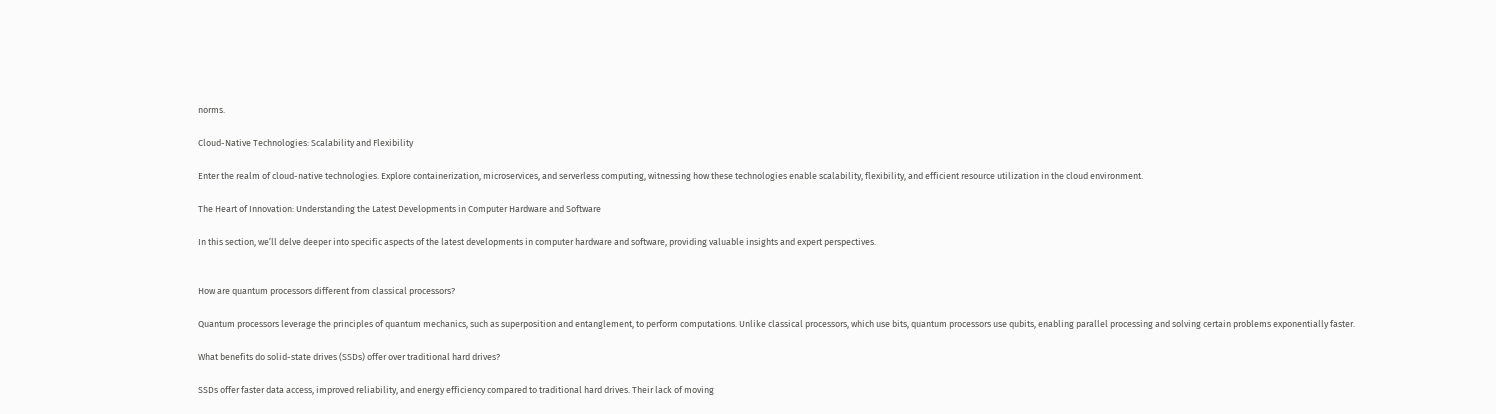norms.

Cloud-Native Technologies: Scalability and Flexibility

Enter the realm of cloud-native technologies. Explore containerization, microservices, and serverless computing, witnessing how these technologies enable scalability, flexibility, and efficient resource utilization in the cloud environment.

The Heart of Innovation: Understanding the Latest Developments in Computer Hardware and Software

In this section, we’ll delve deeper into specific aspects of the latest developments in computer hardware and software, providing valuable insights and expert perspectives.


How are quantum processors different from classical processors?

Quantum processors leverage the principles of quantum mechanics, such as superposition and entanglement, to perform computations. Unlike classical processors, which use bits, quantum processors use qubits, enabling parallel processing and solving certain problems exponentially faster.

What benefits do solid-state drives (SSDs) offer over traditional hard drives?

SSDs offer faster data access, improved reliability, and energy efficiency compared to traditional hard drives. Their lack of moving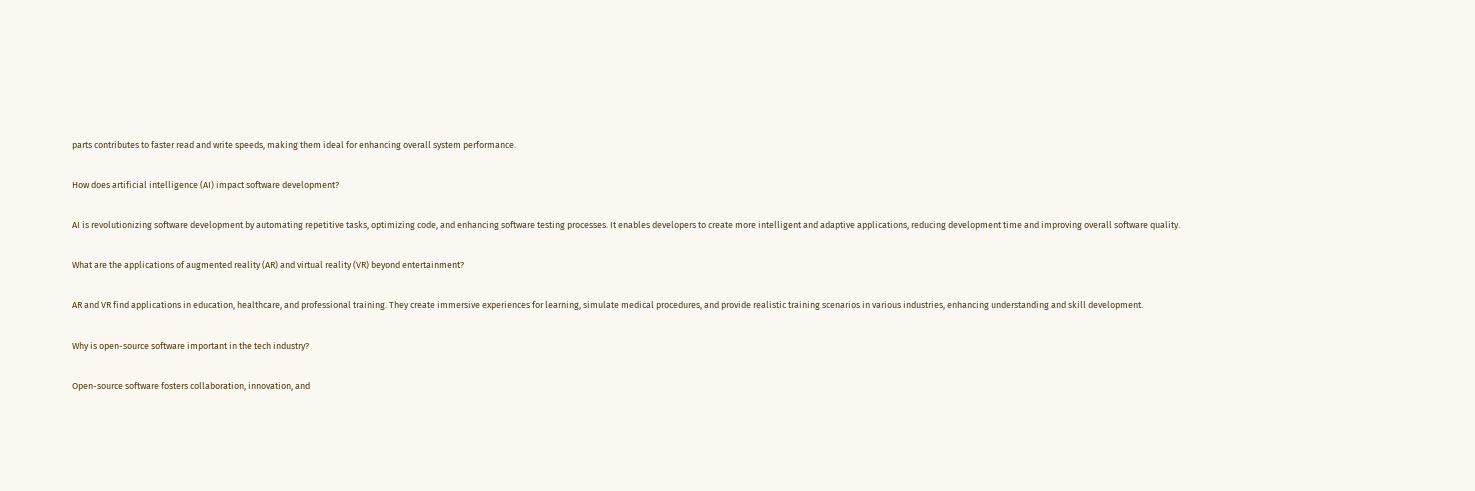parts contributes to faster read and write speeds, making them ideal for enhancing overall system performance.

How does artificial intelligence (AI) impact software development?

AI is revolutionizing software development by automating repetitive tasks, optimizing code, and enhancing software testing processes. It enables developers to create more intelligent and adaptive applications, reducing development time and improving overall software quality.

What are the applications of augmented reality (AR) and virtual reality (VR) beyond entertainment?

AR and VR find applications in education, healthcare, and professional training. They create immersive experiences for learning, simulate medical procedures, and provide realistic training scenarios in various industries, enhancing understanding and skill development.

Why is open-source software important in the tech industry?

Open-source software fosters collaboration, innovation, and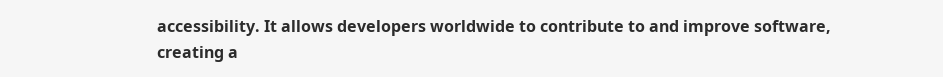accessibility. It allows developers worldwide to contribute to and improve software, creating a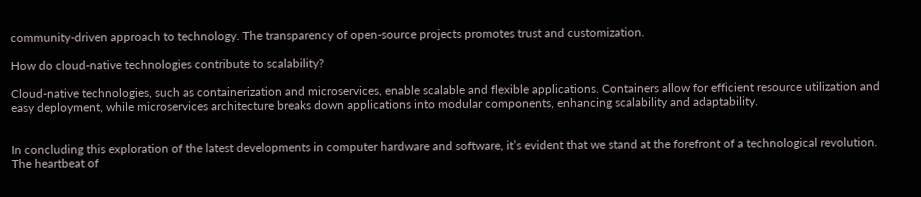community-driven approach to technology. The transparency of open-source projects promotes trust and customization.

How do cloud-native technologies contribute to scalability?

Cloud-native technologies, such as containerization and microservices, enable scalable and flexible applications. Containers allow for efficient resource utilization and easy deployment, while microservices architecture breaks down applications into modular components, enhancing scalability and adaptability.


In concluding this exploration of the latest developments in computer hardware and software, it’s evident that we stand at the forefront of a technological revolution. The heartbeat of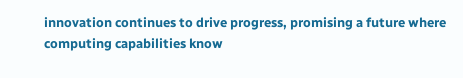innovation continues to drive progress, promising a future where computing capabilities know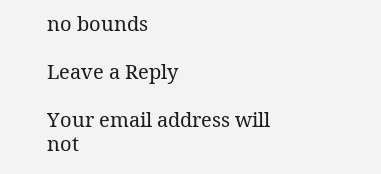no bounds

Leave a Reply

Your email address will not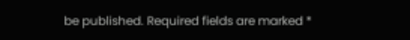be published. Required fields are marked *